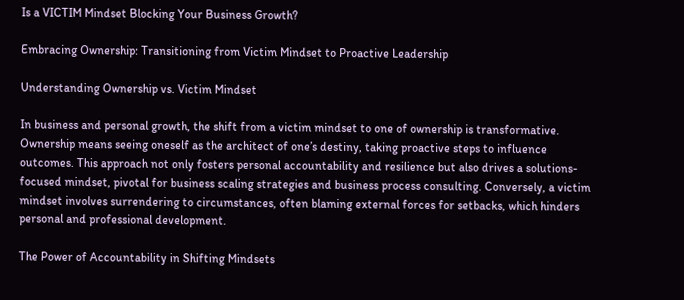Is a VICTIM Mindset Blocking Your Business Growth?

Embracing Ownership: Transitioning from Victim Mindset to Proactive Leadership

Understanding Ownership vs. Victim Mindset

In business and personal growth, the shift from a victim mindset to one of ownership is transformative. Ownership means seeing oneself as the architect of one’s destiny, taking proactive steps to influence outcomes. This approach not only fosters personal accountability and resilience but also drives a solutions-focused mindset, pivotal for business scaling strategies and business process consulting. Conversely, a victim mindset involves surrendering to circumstances, often blaming external forces for setbacks, which hinders personal and professional development.

The Power of Accountability in Shifting Mindsets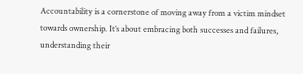Accountability is a cornerstone of moving away from a victim mindset towards ownership. It’s about embracing both successes and failures, understanding their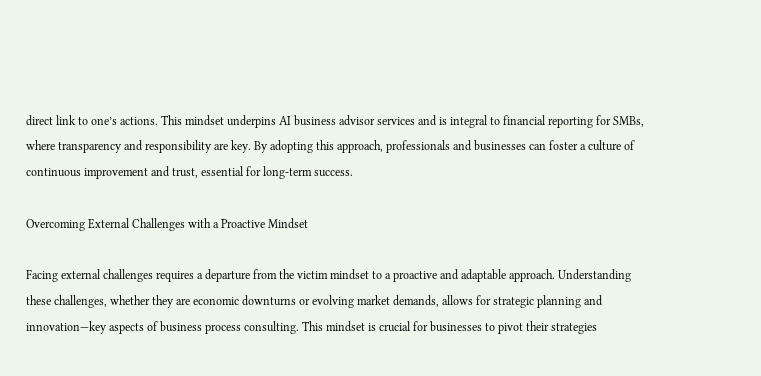direct link to one’s actions. This mindset underpins AI business advisor services and is integral to financial reporting for SMBs, where transparency and responsibility are key. By adopting this approach, professionals and businesses can foster a culture of continuous improvement and trust, essential for long-term success.

Overcoming External Challenges with a Proactive Mindset

Facing external challenges requires a departure from the victim mindset to a proactive and adaptable approach. Understanding these challenges, whether they are economic downturns or evolving market demands, allows for strategic planning and innovation—key aspects of business process consulting. This mindset is crucial for businesses to pivot their strategies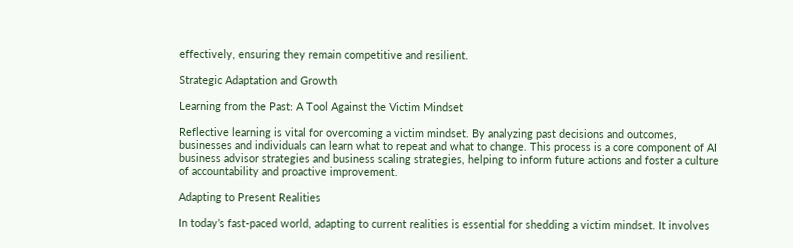effectively, ensuring they remain competitive and resilient.

Strategic Adaptation and Growth

Learning from the Past: A Tool Against the Victim Mindset

Reflective learning is vital for overcoming a victim mindset. By analyzing past decisions and outcomes, businesses and individuals can learn what to repeat and what to change. This process is a core component of AI business advisor strategies and business scaling strategies, helping to inform future actions and foster a culture of accountability and proactive improvement.

Adapting to Present Realities

In today’s fast-paced world, adapting to current realities is essential for shedding a victim mindset. It involves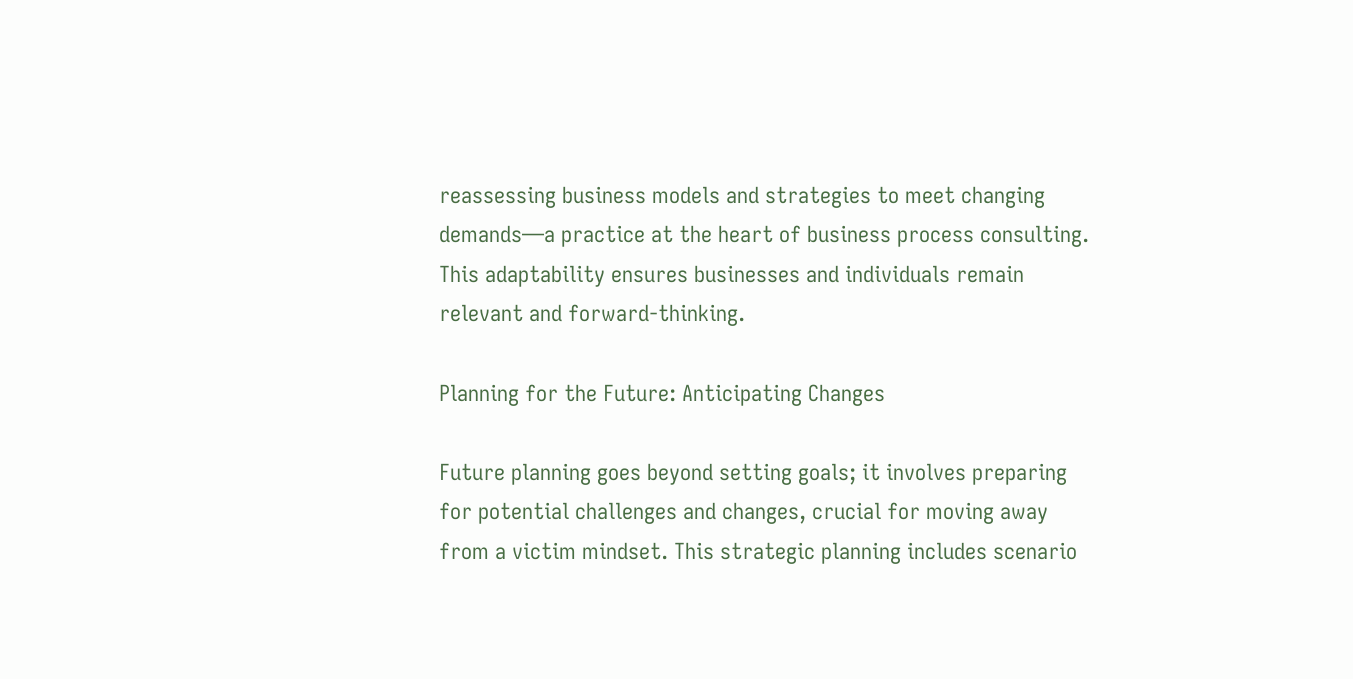reassessing business models and strategies to meet changing demands—a practice at the heart of business process consulting. This adaptability ensures businesses and individuals remain relevant and forward-thinking.

Planning for the Future: Anticipating Changes

Future planning goes beyond setting goals; it involves preparing for potential challenges and changes, crucial for moving away from a victim mindset. This strategic planning includes scenario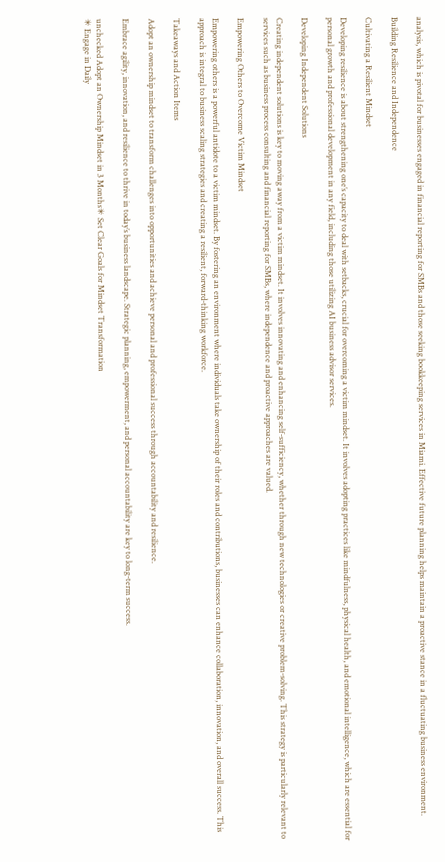analysis, which is pivotal for businesses engaged in financial reporting for SMBs and those seeking bookkeeping services in Miami. Effective future planning helps maintain a proactive stance in a fluctuating business environment.

Building Resilience and Independence

Cultivating a Resilient Mindset

Developing resilience is about strengthening one’s capacity to deal with setbacks, crucial for overcoming a victim mindset. It involves adopting practices like mindfulness, physical health, and emotional intelligence, which are essential for personal growth and professional development in any field, including those utilizing AI business advisor services.

Developing Independent Solutions

Creating independent solutions is key to moving away from a victim mindset. It involves innovating and enhancing self-sufficiency, whether through new technologies or creative problem-solving. This strategy is particularly relevant to services such as business process consulting and financial reporting for SMBs, where independence and proactive approaches are valued.

Empowering Others to Overcome Victim Mindset

Empowering others is a powerful antidote to a victim mindset. By fostering an environment where individuals take ownership of their roles and contributions, businesses can enhance collaboration, innovation, and overall success. This approach is integral to business scaling strategies and creating a resilient, forward-thinking workforce.

Takeaways and Action Items

Adopt an ownership mindset to transform challenges into opportunities and achieve personal and professional success through accountability and resilience.

Embrace agility, innovation, and resilience to thrive in today’s business landscape. Strategic planning, empowerment, and personal accountability are key to long-term success.

unchecked Adopt an Ownership Mindset in 3 Months✳ Set Clear Goals for Mindset Transformation
✳ Engage in Daily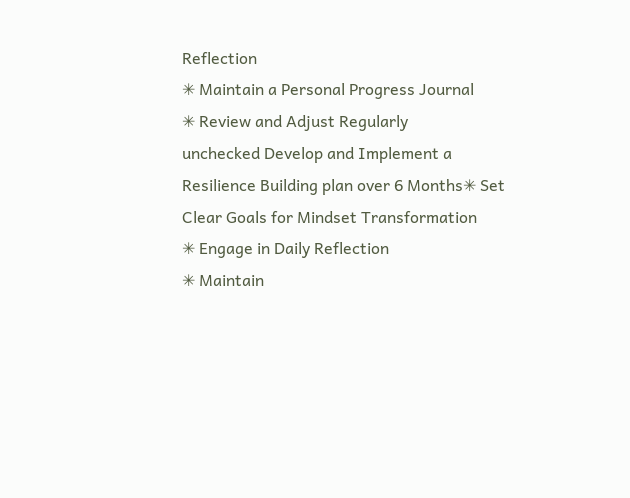Reflection
✳ Maintain a Personal Progress Journal
✳ Review and Adjust Regularly
unchecked Develop and Implement a Resilience Building plan over 6 Months✳ Set Clear Goals for Mindset Transformation
✳ Engage in Daily Reflection
✳ Maintain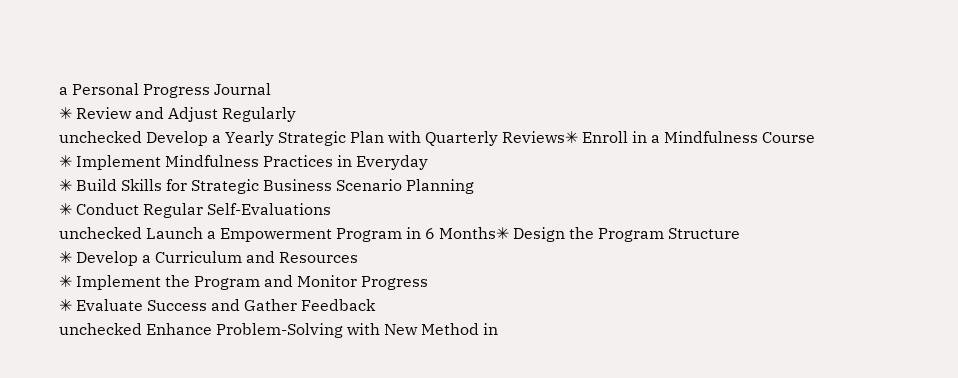a Personal Progress Journal
✳ Review and Adjust Regularly
unchecked Develop a Yearly Strategic Plan with Quarterly Reviews✳ Enroll in a Mindfulness Course
✳ Implement Mindfulness Practices in Everyday
✳ Build Skills for Strategic Business Scenario Planning
✳ Conduct Regular Self-Evaluations
unchecked Launch a Empowerment Program in 6 Months✳ Design the Program Structure
✳ Develop a Curriculum and Resources
✳ Implement the Program and Monitor Progress
✳ Evaluate Success and Gather Feedback
unchecked Enhance Problem-Solving with New Method in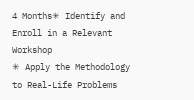4 Months✳ Identify and Enroll in a Relevant Workshop
✳ Apply the Methodology to Real-Life Problems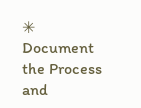✳ Document the Process and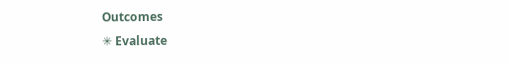Outcomes
✳ Evaluate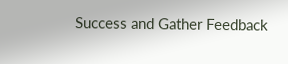Success and Gather Feedback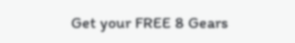Get your FREE 8 Gears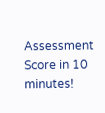Assessment Score in 10 minutes!